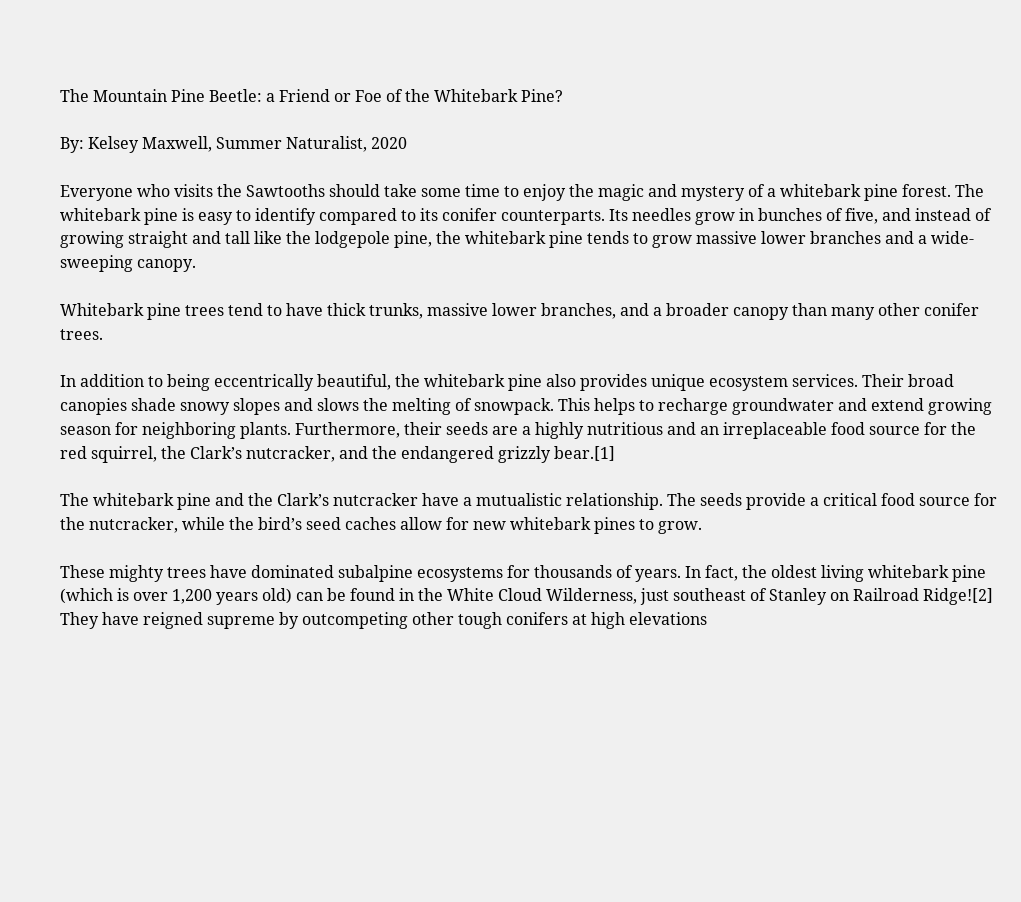The Mountain Pine Beetle: a Friend or Foe of the Whitebark Pine?

By: Kelsey Maxwell, Summer Naturalist, 2020

Everyone who visits the Sawtooths should take some time to enjoy the magic and mystery of a whitebark pine forest. The whitebark pine is easy to identify compared to its conifer counterparts. Its needles grow in bunches of five, and instead of growing straight and tall like the lodgepole pine, the whitebark pine tends to grow massive lower branches and a wide-sweeping canopy.

Whitebark pine trees tend to have thick trunks, massive lower branches, and a broader canopy than many other conifer trees.

In addition to being eccentrically beautiful, the whitebark pine also provides unique ecosystem services. Their broad canopies shade snowy slopes and slows the melting of snowpack. This helps to recharge groundwater and extend growing season for neighboring plants. Furthermore, their seeds are a highly nutritious and an irreplaceable food source for the red squirrel, the Clark’s nutcracker, and the endangered grizzly bear.[1]

The whitebark pine and the Clark’s nutcracker have a mutualistic relationship. The seeds provide a critical food source for the nutcracker, while the bird’s seed caches allow for new whitebark pines to grow.

These mighty trees have dominated subalpine ecosystems for thousands of years. In fact, the oldest living whitebark pine (which is over 1,200 years old) can be found in the White Cloud Wilderness, just southeast of Stanley on Railroad Ridge![2] They have reigned supreme by outcompeting other tough conifers at high elevations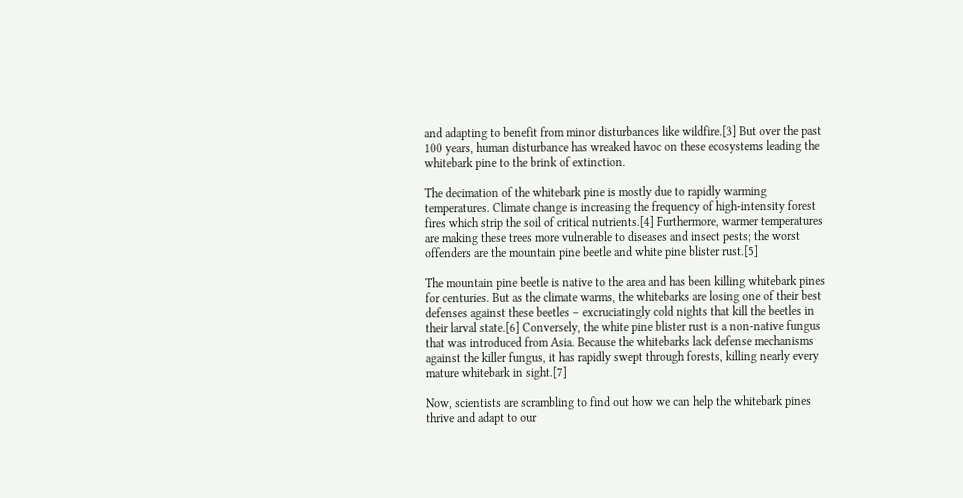and adapting to benefit from minor disturbances like wildfire.[3] But over the past 100 years, human disturbance has wreaked havoc on these ecosystems leading the whitebark pine to the brink of extinction.

The decimation of the whitebark pine is mostly due to rapidly warming temperatures. Climate change is increasing the frequency of high-intensity forest fires which strip the soil of critical nutrients.[4] Furthermore, warmer temperatures are making these trees more vulnerable to diseases and insect pests; the worst offenders are the mountain pine beetle and white pine blister rust.[5]

The mountain pine beetle is native to the area and has been killing whitebark pines for centuries. But as the climate warms, the whitebarks are losing one of their best defenses against these beetles – excruciatingly cold nights that kill the beetles in their larval state.[6] Conversely, the white pine blister rust is a non-native fungus that was introduced from Asia. Because the whitebarks lack defense mechanisms against the killer fungus, it has rapidly swept through forests, killing nearly every mature whitebark in sight.[7]

Now, scientists are scrambling to find out how we can help the whitebark pines thrive and adapt to our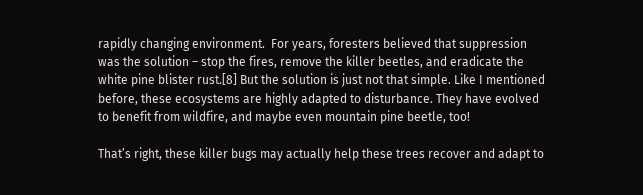rapidly changing environment.  For years, foresters believed that suppression was the solution – stop the fires, remove the killer beetles, and eradicate the white pine blister rust.[8] But the solution is just not that simple. Like I mentioned before, these ecosystems are highly adapted to disturbance. They have evolved to benefit from wildfire, and maybe even mountain pine beetle, too!

That’s right, these killer bugs may actually help these trees recover and adapt to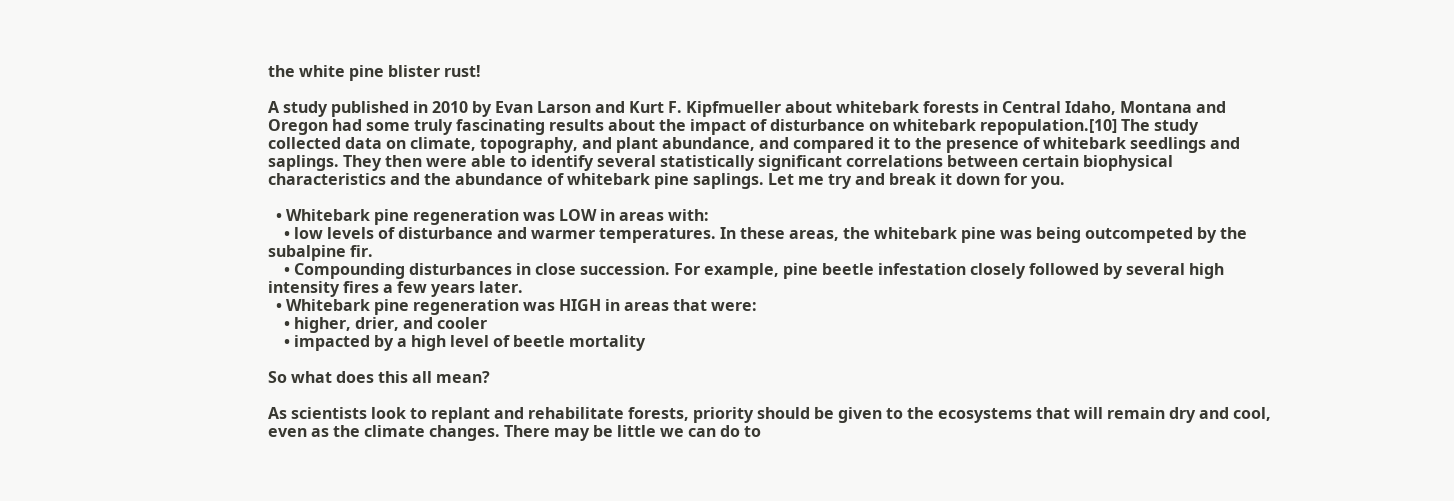the white pine blister rust!

A study published in 2010 by Evan Larson and Kurt F. Kipfmueller about whitebark forests in Central Idaho, Montana and Oregon had some truly fascinating results about the impact of disturbance on whitebark repopulation.[10] The study collected data on climate, topography, and plant abundance, and compared it to the presence of whitebark seedlings and saplings. They then were able to identify several statistically significant correlations between certain biophysical characteristics and the abundance of whitebark pine saplings. Let me try and break it down for you.

  • Whitebark pine regeneration was LOW in areas with:
    • low levels of disturbance and warmer temperatures. In these areas, the whitebark pine was being outcompeted by the subalpine fir.
    • Compounding disturbances in close succession. For example, pine beetle infestation closely followed by several high intensity fires a few years later.
  • Whitebark pine regeneration was HIGH in areas that were:
    • higher, drier, and cooler
    • impacted by a high level of beetle mortality

So what does this all mean?

As scientists look to replant and rehabilitate forests, priority should be given to the ecosystems that will remain dry and cool, even as the climate changes. There may be little we can do to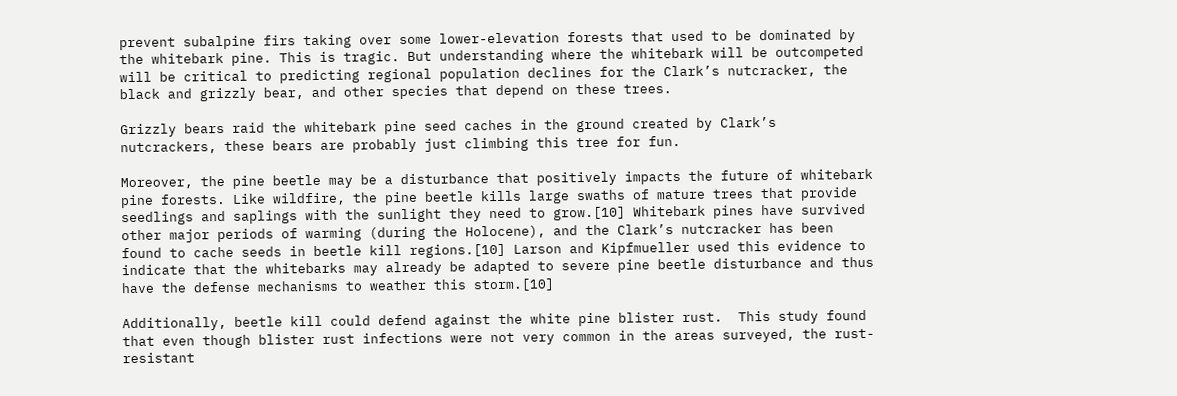prevent subalpine firs taking over some lower-elevation forests that used to be dominated by the whitebark pine. This is tragic. But understanding where the whitebark will be outcompeted will be critical to predicting regional population declines for the Clark’s nutcracker, the black and grizzly bear, and other species that depend on these trees.

Grizzly bears raid the whitebark pine seed caches in the ground created by Clark’s nutcrackers, these bears are probably just climbing this tree for fun.

Moreover, the pine beetle may be a disturbance that positively impacts the future of whitebark pine forests. Like wildfire, the pine beetle kills large swaths of mature trees that provide seedlings and saplings with the sunlight they need to grow.[10] Whitebark pines have survived other major periods of warming (during the Holocene), and the Clark’s nutcracker has been found to cache seeds in beetle kill regions.[10] Larson and Kipfmueller used this evidence to indicate that the whitebarks may already be adapted to severe pine beetle disturbance and thus have the defense mechanisms to weather this storm.[10]

Additionally, beetle kill could defend against the white pine blister rust.  This study found that even though blister rust infections were not very common in the areas surveyed, the rust-resistant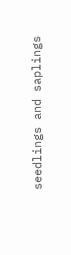seedlings and saplings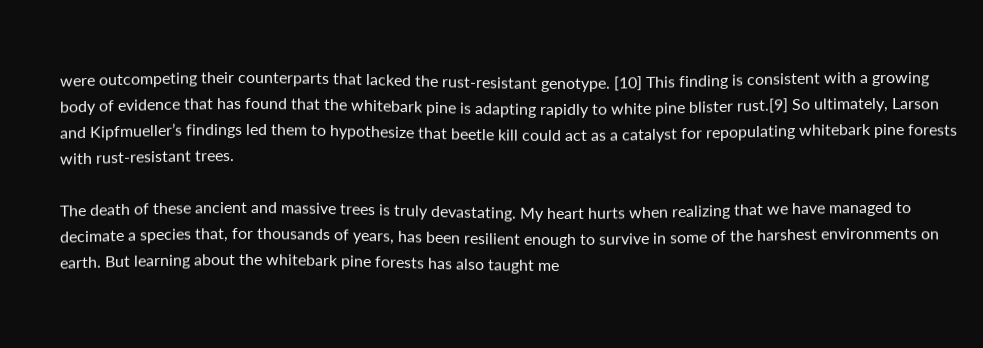were outcompeting their counterparts that lacked the rust-resistant genotype. [10] This finding is consistent with a growing body of evidence that has found that the whitebark pine is adapting rapidly to white pine blister rust.[9] So ultimately, Larson and Kipfmueller’s findings led them to hypothesize that beetle kill could act as a catalyst for repopulating whitebark pine forests with rust-resistant trees.

The death of these ancient and massive trees is truly devastating. My heart hurts when realizing that we have managed to decimate a species that, for thousands of years, has been resilient enough to survive in some of the harshest environments on earth. But learning about the whitebark pine forests has also taught me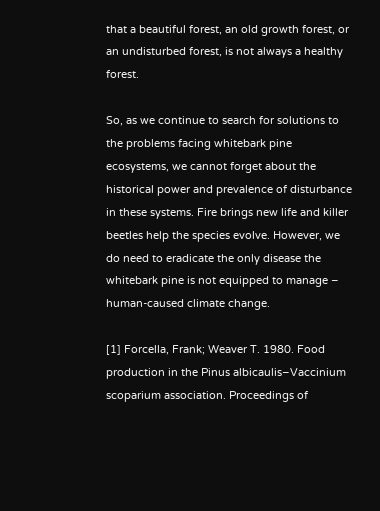that a beautiful forest, an old growth forest, or an undisturbed forest, is not always a healthy forest.

So, as we continue to search for solutions to the problems facing whitebark pine ecosystems, we cannot forget about the historical power and prevalence of disturbance in these systems. Fire brings new life and killer beetles help the species evolve. However, we do need to eradicate the only disease the whitebark pine is not equipped to manage – human-caused climate change.

[1] Forcella, Frank; Weaver T. 1980. Food production in the Pinus albicaulis–Vaccinium scoparium association. Proceedings of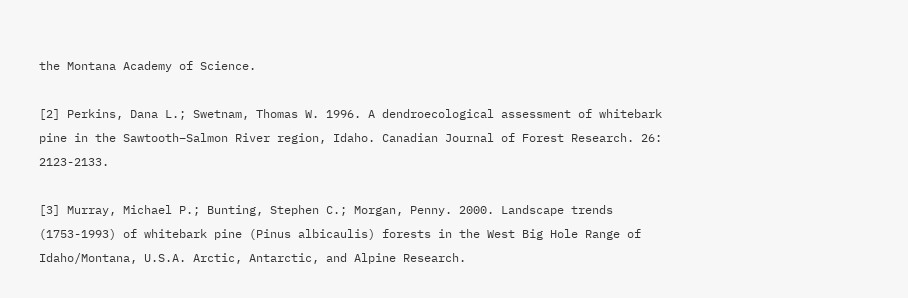the Montana Academy of Science.

[2] Perkins, Dana L.; Swetnam, Thomas W. 1996. A dendroecological assessment of whitebark pine in the Sawtooth–Salmon River region, Idaho. Canadian Journal of Forest Research. 26: 2123-2133.

[3] Murray, Michael P.; Bunting, Stephen C.; Morgan, Penny. 2000. Landscape trends (1753-1993) of whitebark pine (Pinus albicaulis) forests in the West Big Hole Range of Idaho/Montana, U.S.A. Arctic, Antarctic, and Alpine Research.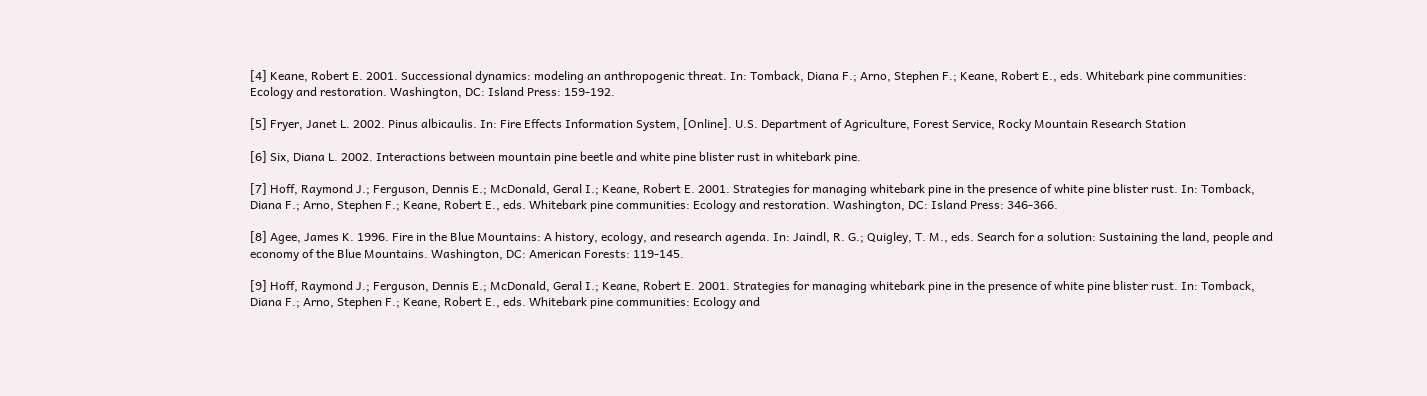[4] Keane, Robert E. 2001. Successional dynamics: modeling an anthropogenic threat. In: Tomback, Diana F.; Arno, Stephen F.; Keane, Robert E., eds. Whitebark pine communities: Ecology and restoration. Washington, DC: Island Press: 159-192.

[5] Fryer, Janet L. 2002. Pinus albicaulis. In: Fire Effects Information System, [Online]. U.S. Department of Agriculture, Forest Service, Rocky Mountain Research Station

[6] Six, Diana L. 2002. Interactions between mountain pine beetle and white pine blister rust in whitebark pine.

[7] Hoff, Raymond J.; Ferguson, Dennis E.; McDonald, Geral I.; Keane, Robert E. 2001. Strategies for managing whitebark pine in the presence of white pine blister rust. In: Tomback, Diana F.; Arno, Stephen F.; Keane, Robert E., eds. Whitebark pine communities: Ecology and restoration. Washington, DC: Island Press: 346-366.

[8] Agee, James K. 1996. Fire in the Blue Mountains: A history, ecology, and research agenda. In: Jaindl, R. G.; Quigley, T. M., eds. Search for a solution: Sustaining the land, people and economy of the Blue Mountains. Washington, DC: American Forests: 119-145.

[9] Hoff, Raymond J.; Ferguson, Dennis E.; McDonald, Geral I.; Keane, Robert E. 2001. Strategies for managing whitebark pine in the presence of white pine blister rust. In: Tomback, Diana F.; Arno, Stephen F.; Keane, Robert E., eds. Whitebark pine communities: Ecology and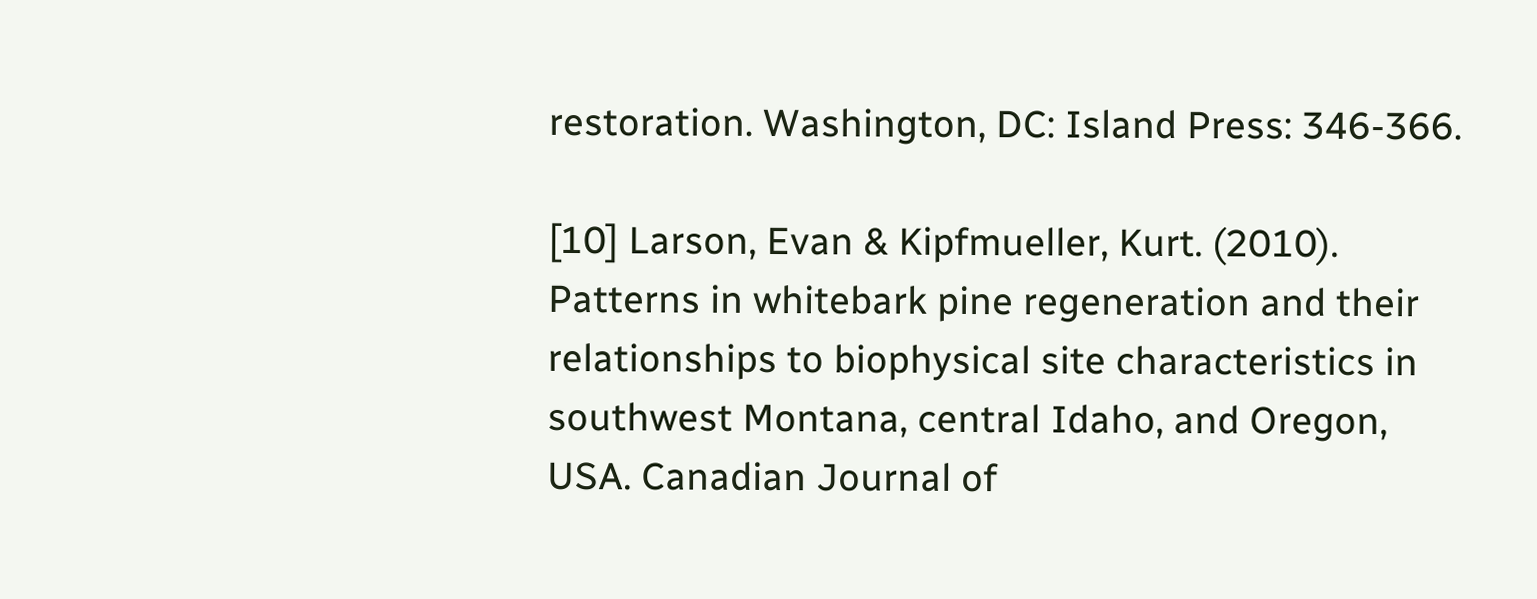restoration. Washington, DC: Island Press: 346-366.

[10] Larson, Evan & Kipfmueller, Kurt. (2010). Patterns in whitebark pine regeneration and their relationships to biophysical site characteristics in southwest Montana, central Idaho, and Oregon, USA. Canadian Journal of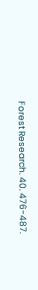Forest Research. 40. 476-487.